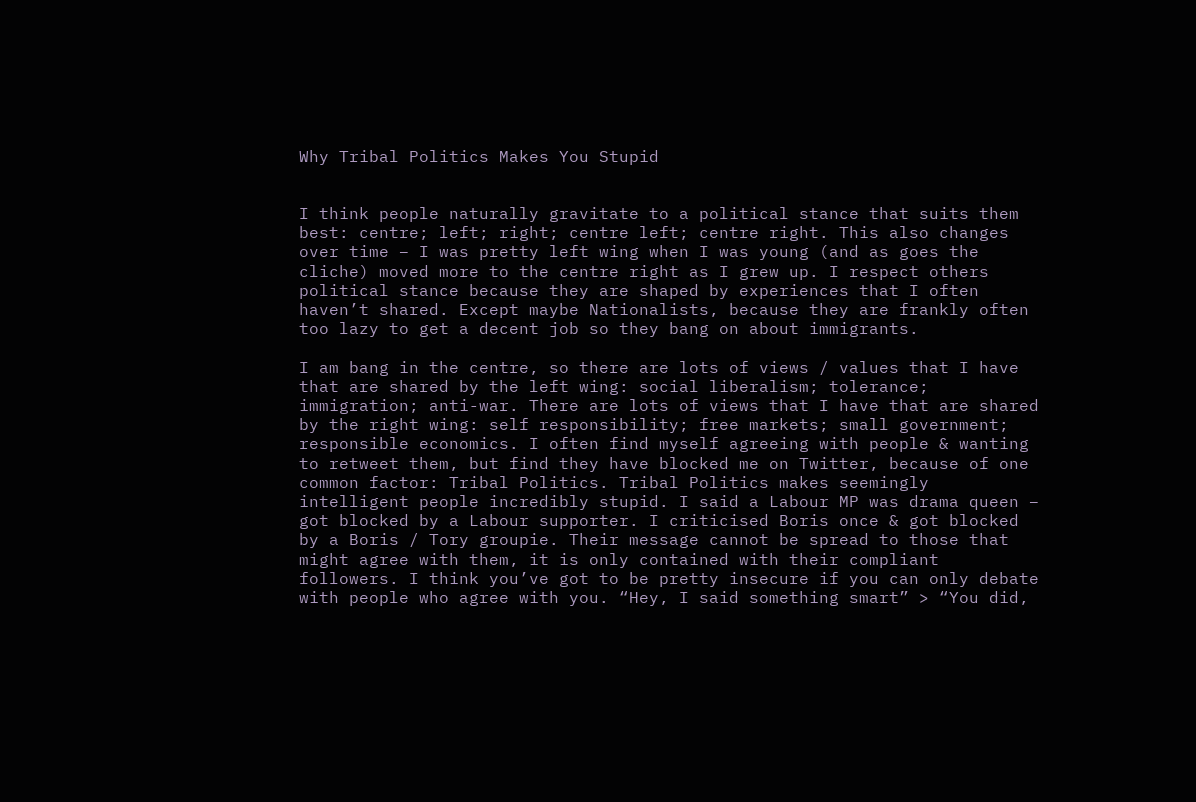Why Tribal Politics Makes You Stupid


I think people naturally gravitate to a political stance that suits them best: centre; left; right; centre left; centre right. This also changes over time – I was pretty left wing when I was young (and as goes the cliche) moved more to the centre right as I grew up. I respect others political stance because they are shaped by experiences that I often haven’t shared. Except maybe Nationalists, because they are frankly often too lazy to get a decent job so they bang on about immigrants.

I am bang in the centre, so there are lots of views / values that I have that are shared by the left wing: social liberalism; tolerance; immigration; anti-war. There are lots of views that I have that are shared by the right wing: self responsibility; free markets; small government; responsible economics. I often find myself agreeing with people & wanting to retweet them, but find they have blocked me on Twitter, because of one common factor: Tribal Politics. Tribal Politics makes seemingly intelligent people incredibly stupid. I said a Labour MP was drama queen – got blocked by a Labour supporter. I criticised Boris once & got blocked by a Boris / Tory groupie. Their message cannot be spread to those that might agree with them, it is only contained with their compliant followers. I think you’ve got to be pretty insecure if you can only debate with people who agree with you. “Hey, I said something smart” > “You did,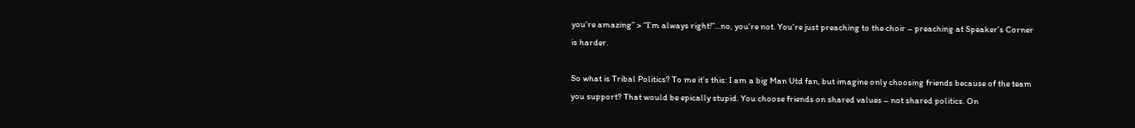you’re amazing” > “I’m always right!”…no, you’re not. You’re just preaching to the choir – preaching at Speaker’s Corner is harder.

So what is Tribal Politics? To me it’s this: I am a big Man Utd fan, but imagine only choosing friends because of the team you support? That would be epically stupid. You choose friends on shared values – not shared politics. On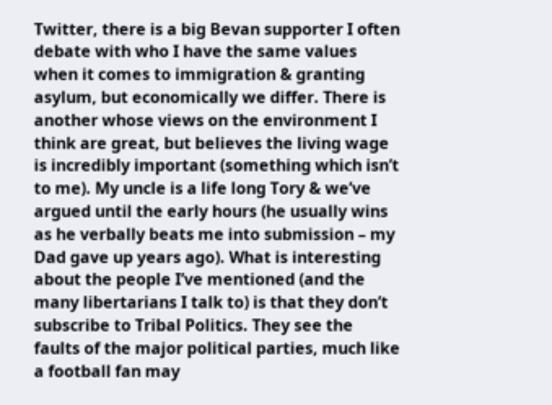Twitter, there is a big Bevan supporter I often debate with who I have the same values when it comes to immigration & granting asylum, but economically we differ. There is another whose views on the environment I think are great, but believes the living wage is incredibly important (something which isn’t to me). My uncle is a life long Tory & we’ve argued until the early hours (he usually wins as he verbally beats me into submission – my Dad gave up years ago). What is interesting about the people I’ve mentioned (and the many libertarians I talk to) is that they don’t subscribe to Tribal Politics. They see the faults of the major political parties, much like a football fan may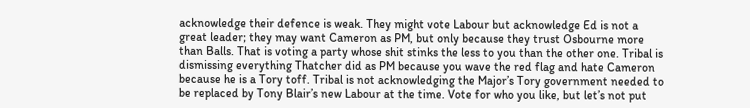acknowledge their defence is weak. They might vote Labour but acknowledge Ed is not a great leader; they may want Cameron as PM, but only because they trust Osbourne more than Balls. That is voting a party whose shit stinks the less to you than the other one. Tribal is dismissing everything Thatcher did as PM because you wave the red flag and hate Cameron because he is a Tory toff. Tribal is not acknowledging the Major’s Tory government needed to be replaced by Tony Blair’s new Labour at the time. Vote for who you like, but let’s not put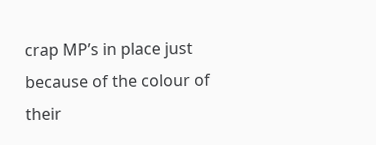crap MP’s in place just because of the colour of their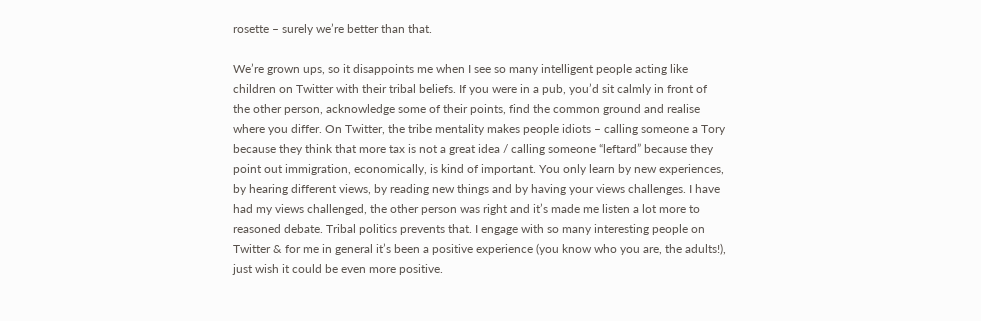rosette – surely we’re better than that.

We’re grown ups, so it disappoints me when I see so many intelligent people acting like children on Twitter with their tribal beliefs. If you were in a pub, you’d sit calmly in front of the other person, acknowledge some of their points, find the common ground and realise where you differ. On Twitter, the tribe mentality makes people idiots – calling someone a Tory because they think that more tax is not a great idea / calling someone “leftard” because they point out immigration, economically, is kind of important. You only learn by new experiences, by hearing different views, by reading new things and by having your views challenges. I have had my views challenged, the other person was right and it’s made me listen a lot more to reasoned debate. Tribal politics prevents that. I engage with so many interesting people on Twitter & for me in general it’s been a positive experience (you know who you are, the adults!), just wish it could be even more positive.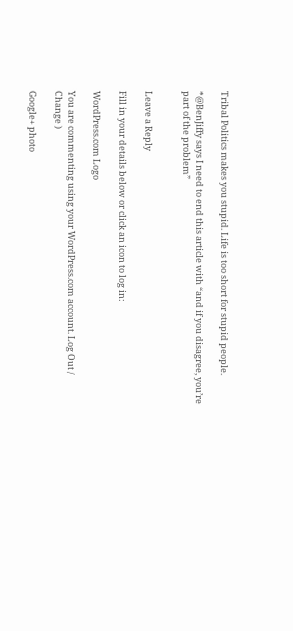Tribal Politics makes you stupid. Life is too short for stupid people.

*@BenJiffy says I need to end this article with “and if you disagree, you’re part of the problem”


Leave a Reply

Fill in your details below or click an icon to log in:

WordPress.com Logo

You are commenting using your WordPress.com account. Log Out /  Change )

Google+ photo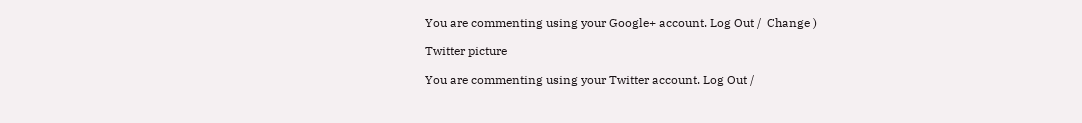You are commenting using your Google+ account. Log Out /  Change )

Twitter picture

You are commenting using your Twitter account. Log Out /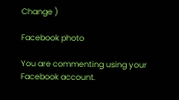Change )

Facebook photo

You are commenting using your Facebook account.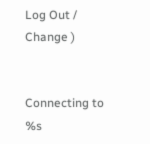Log Out /  Change )


Connecting to %s